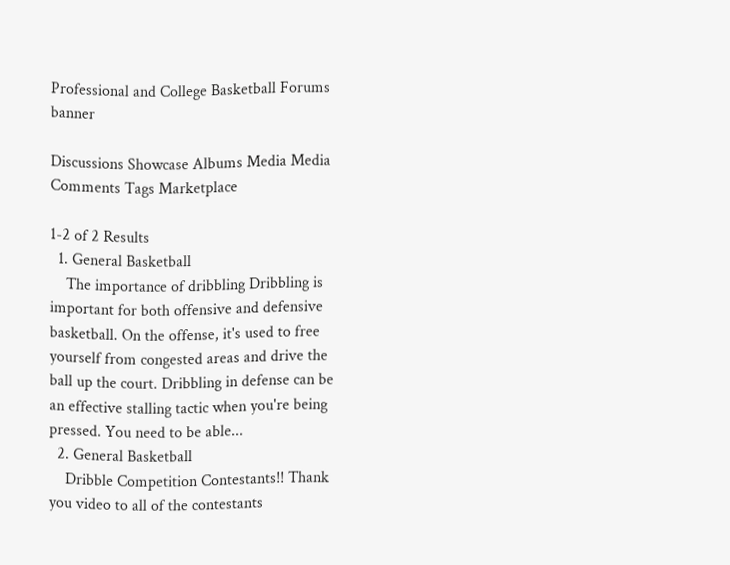Professional and College Basketball Forums banner

Discussions Showcase Albums Media Media Comments Tags Marketplace

1-2 of 2 Results
  1. General Basketball
    The importance of dribbling Dribbling is important for both offensive and defensive basketball. On the offense, it's used to free yourself from congested areas and drive the ball up the court. Dribbling in defense can be an effective stalling tactic when you're being pressed. You need to be able...
  2. General Basketball
    Dribble Competition Contestants!! Thank you video to all of the contestants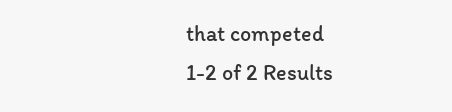that competed
1-2 of 2 Results